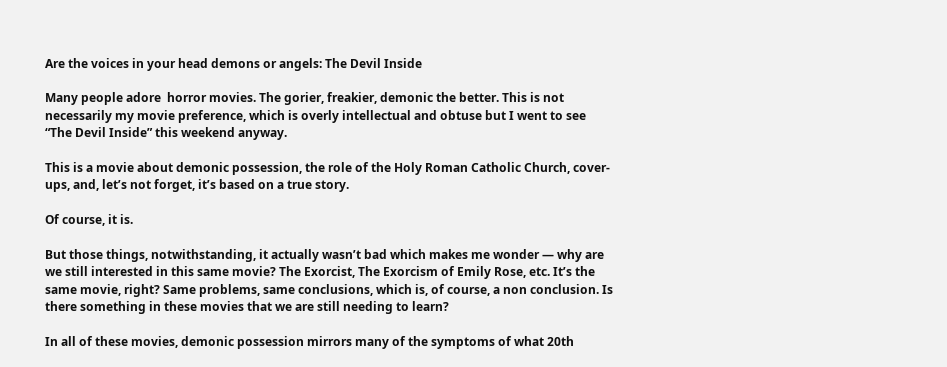Are the voices in your head demons or angels: The Devil Inside

Many people adore  horror movies. The gorier, freakier, demonic the better. This is not necessarily my movie preference, which is overly intellectual and obtuse but I went to see “The Devil Inside” this weekend anyway.

This is a movie about demonic possession, the role of the Holy Roman Catholic Church, cover-ups, and, let’s not forget, it’s based on a true story.

Of course, it is.

But those things, notwithstanding, it actually wasn’t bad which makes me wonder — why are we still interested in this same movie? The Exorcist, The Exorcism of Emily Rose, etc. It’s the same movie, right? Same problems, same conclusions, which is, of course, a non conclusion. Is there something in these movies that we are still needing to learn?

In all of these movies, demonic possession mirrors many of the symptoms of what 20th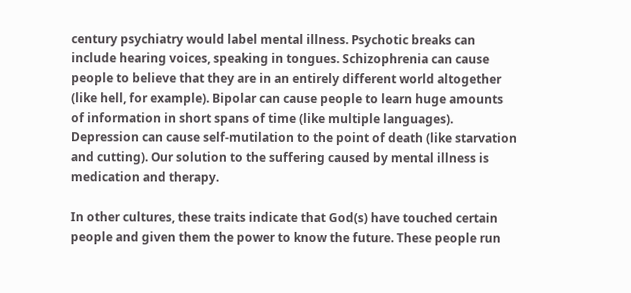century psychiatry would label mental illness. Psychotic breaks can include hearing voices, speaking in tongues. Schizophrenia can cause people to believe that they are in an entirely different world altogether (like hell, for example). Bipolar can cause people to learn huge amounts of information in short spans of time (like multiple languages). Depression can cause self-mutilation to the point of death (like starvation and cutting). Our solution to the suffering caused by mental illness is medication and therapy.

In other cultures, these traits indicate that God(s) have touched certain people and given them the power to know the future. These people run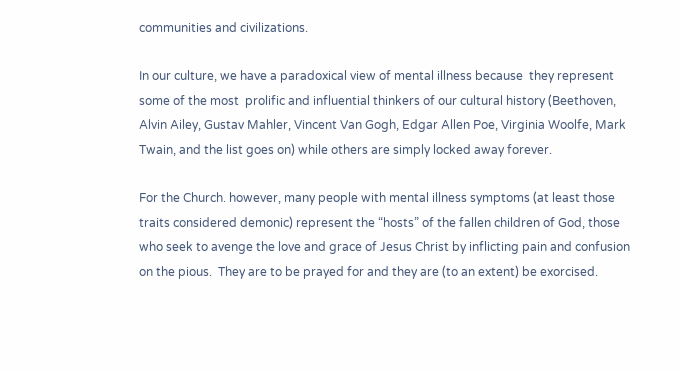communities and civilizations.

In our culture, we have a paradoxical view of mental illness because  they represent some of the most  prolific and influential thinkers of our cultural history (Beethoven, Alvin Ailey, Gustav Mahler, Vincent Van Gogh, Edgar Allen Poe, Virginia Woolfe, Mark Twain, and the list goes on) while others are simply locked away forever.

For the Church. however, many people with mental illness symptoms (at least those traits considered demonic) represent the “hosts” of the fallen children of God, those who seek to avenge the love and grace of Jesus Christ by inflicting pain and confusion on the pious.  They are to be prayed for and they are (to an extent) be exorcised.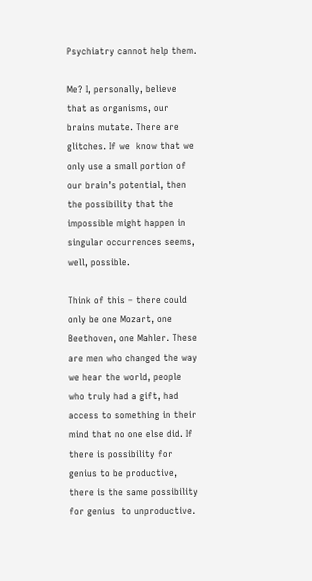Psychiatry cannot help them.

Me? I, personally, believe that as organisms, our brains mutate. There are glitches. If we  know that we only use a small portion of our brain’s potential, then the possibility that the impossible might happen in singular occurrences seems, well, possible.

Think of this – there could only be one Mozart, one Beethoven, one Mahler. These are men who changed the way we hear the world, people who truly had a gift, had access to something in their mind that no one else did. If there is possibility for genius to be productive, there is the same possibility for genius  to unproductive.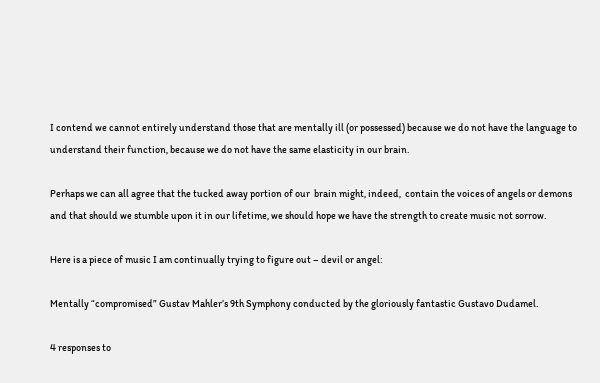I contend we cannot entirely understand those that are mentally ill (or possessed) because we do not have the language to understand their function, because we do not have the same elasticity in our brain.

Perhaps we can all agree that the tucked away portion of our  brain might, indeed,  contain the voices of angels or demons and that should we stumble upon it in our lifetime, we should hope we have the strength to create music not sorrow.

Here is a piece of music I am continually trying to figure out – devil or angel:

Mentally “compromised” Gustav Mahler’s 9th Symphony conducted by the gloriously fantastic Gustavo Dudamel.

4 responses to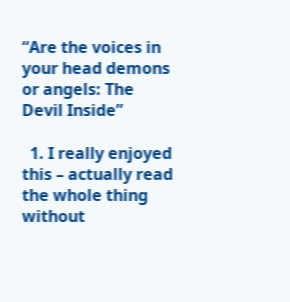“Are the voices in your head demons or angels: The Devil Inside”

  1. I really enjoyed this – actually read the whole thing without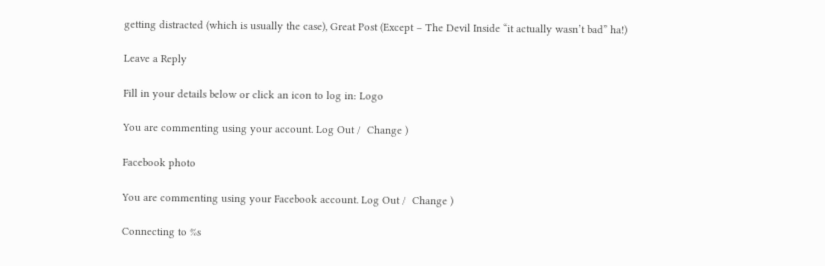getting distracted (which is usually the case), Great Post (Except – The Devil Inside “it actually wasn’t bad” ha!)

Leave a Reply

Fill in your details below or click an icon to log in: Logo

You are commenting using your account. Log Out /  Change )

Facebook photo

You are commenting using your Facebook account. Log Out /  Change )

Connecting to %s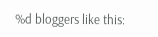%d bloggers like this: